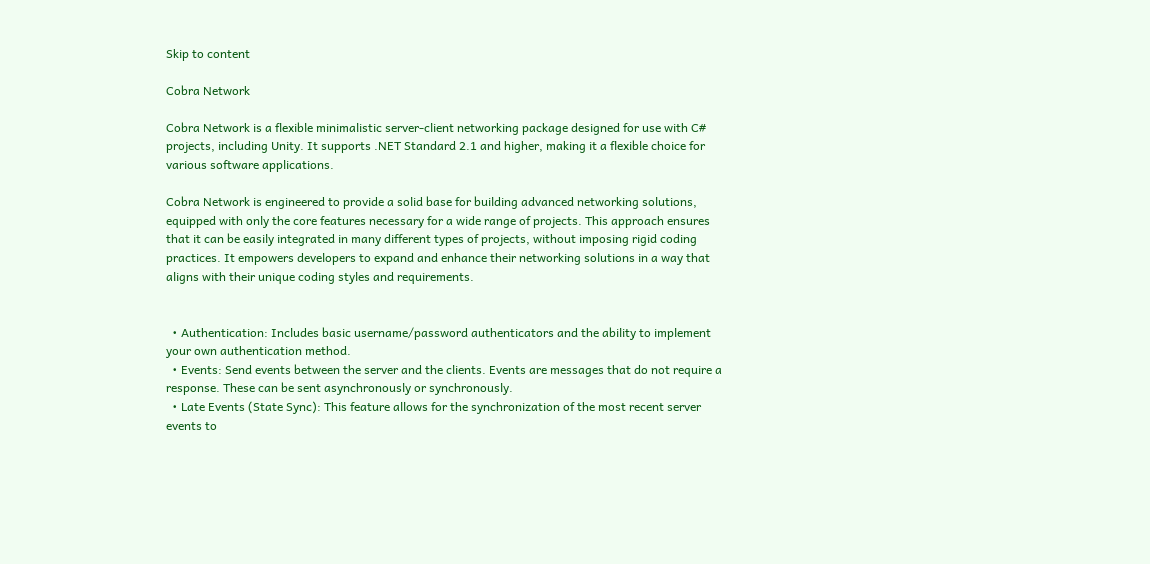Skip to content

Cobra Network

Cobra Network is a flexible minimalistic server-client networking package designed for use with C# projects, including Unity. It supports .NET Standard 2.1 and higher, making it a flexible choice for various software applications.

Cobra Network is engineered to provide a solid base for building advanced networking solutions, equipped with only the core features necessary for a wide range of projects. This approach ensures that it can be easily integrated in many different types of projects, without imposing rigid coding practices. It empowers developers to expand and enhance their networking solutions in a way that aligns with their unique coding styles and requirements.


  • Authentication: Includes basic username/password authenticators and the ability to implement your own authentication method.
  • Events: Send events between the server and the clients. Events are messages that do not require a response. These can be sent asynchronously or synchronously.
  • Late Events (State Sync): This feature allows for the synchronization of the most recent server events to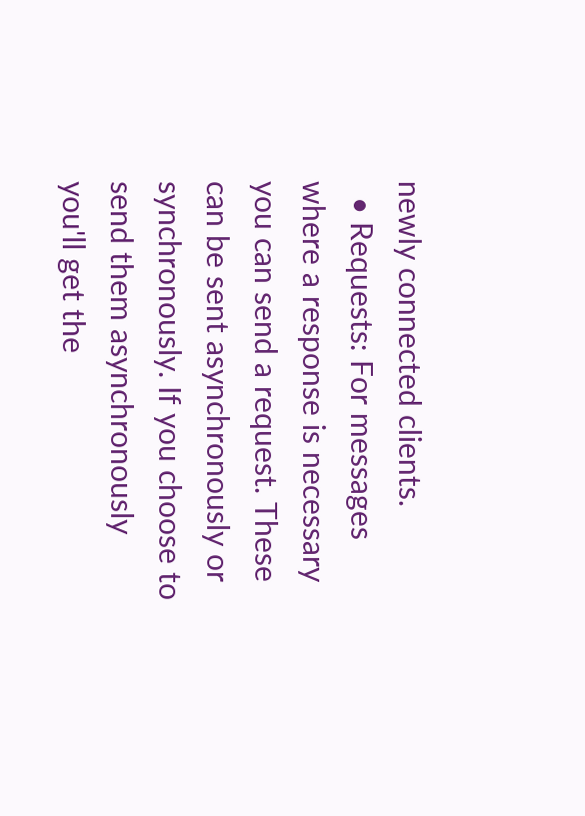newly connected clients.
  • Requests: For messages where a response is necessary you can send a request. These can be sent asynchronously or synchronously. If you choose to send them asynchronously you'll get the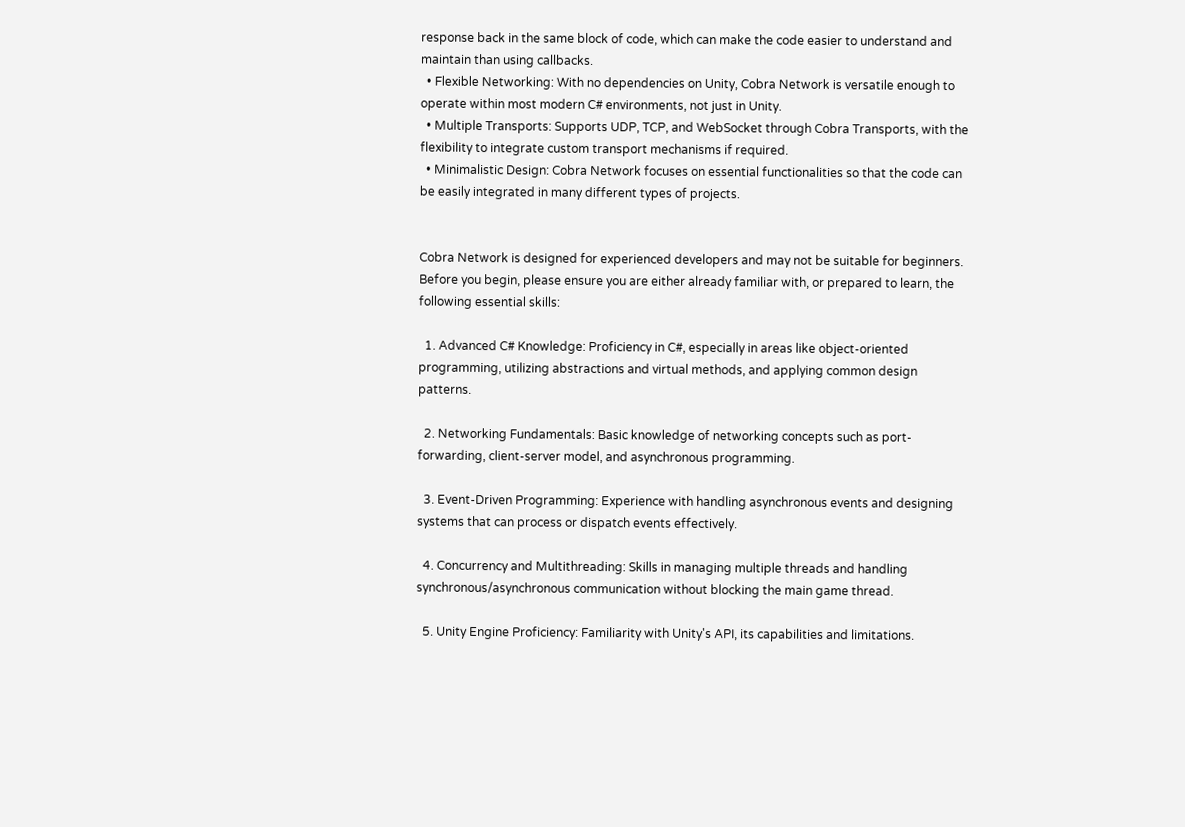response back in the same block of code, which can make the code easier to understand and maintain than using callbacks.
  • Flexible Networking: With no dependencies on Unity, Cobra Network is versatile enough to operate within most modern C# environments, not just in Unity.
  • Multiple Transports: Supports UDP, TCP, and WebSocket through Cobra Transports, with the flexibility to integrate custom transport mechanisms if required.
  • Minimalistic Design: Cobra Network focuses on essential functionalities so that the code can be easily integrated in many different types of projects.


Cobra Network is designed for experienced developers and may not be suitable for beginners. Before you begin, please ensure you are either already familiar with, or prepared to learn, the following essential skills:

  1. Advanced C# Knowledge: Proficiency in C#, especially in areas like object-oriented programming, utilizing abstractions and virtual methods, and applying common design patterns.

  2. Networking Fundamentals: Basic knowledge of networking concepts such as port-forwarding, client-server model, and asynchronous programming.

  3. Event-Driven Programming: Experience with handling asynchronous events and designing systems that can process or dispatch events effectively.

  4. Concurrency and Multithreading: Skills in managing multiple threads and handling synchronous/asynchronous communication without blocking the main game thread.

  5. Unity Engine Proficiency: Familiarity with Unity's API, its capabilities and limitations.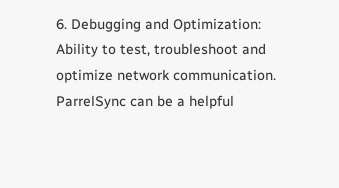6. Debugging and Optimization: Ability to test, troubleshoot and optimize network communication. ParrelSync can be a helpful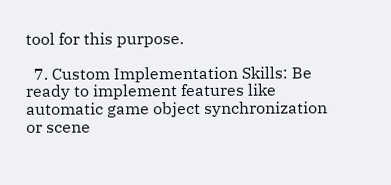tool for this purpose.

  7. Custom Implementation Skills: Be ready to implement features like automatic game object synchronization or scene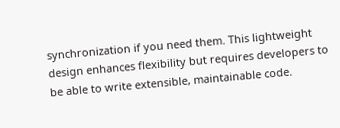synchronization if you need them. This lightweight design enhances flexibility but requires developers to be able to write extensible, maintainable code.